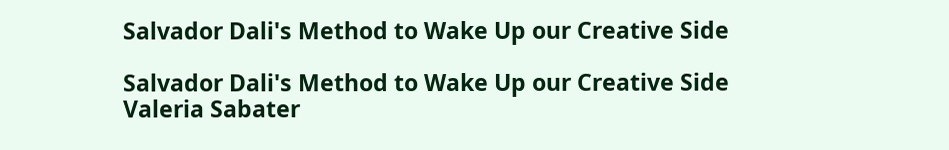Salvador Dali's Method to Wake Up our Creative Side

Salvador Dali's Method to Wake Up our Creative Side
Valeria Sabater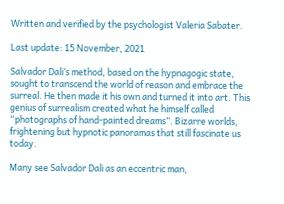Written and verified by the psychologist Valeria Sabater.

Last update: 15 November, 2021

Salvador Dali’s method, based on the hypnagogic state, sought to transcend the world of reason and embrace the surreal. He then made it his own and turned it into art. This genius of surrealism created what he himself called “photographs of hand-painted dreams”. Bizarre worlds, frightening but hypnotic panoramas that still fascinate us today.

Many see Salvador Dali as an eccentric man,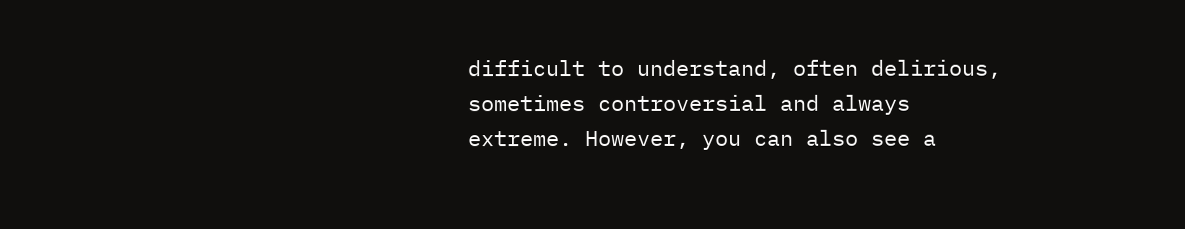difficult to understand, often delirious, sometimes controversial and always extreme. However, you can also see a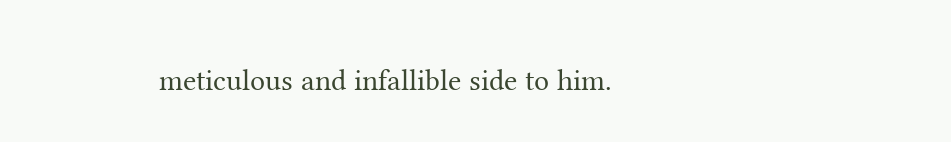meticulous and infallible side to him.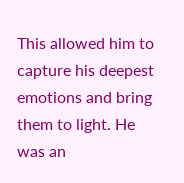This allowed him to capture his deepest emotions and bring them to light. He was an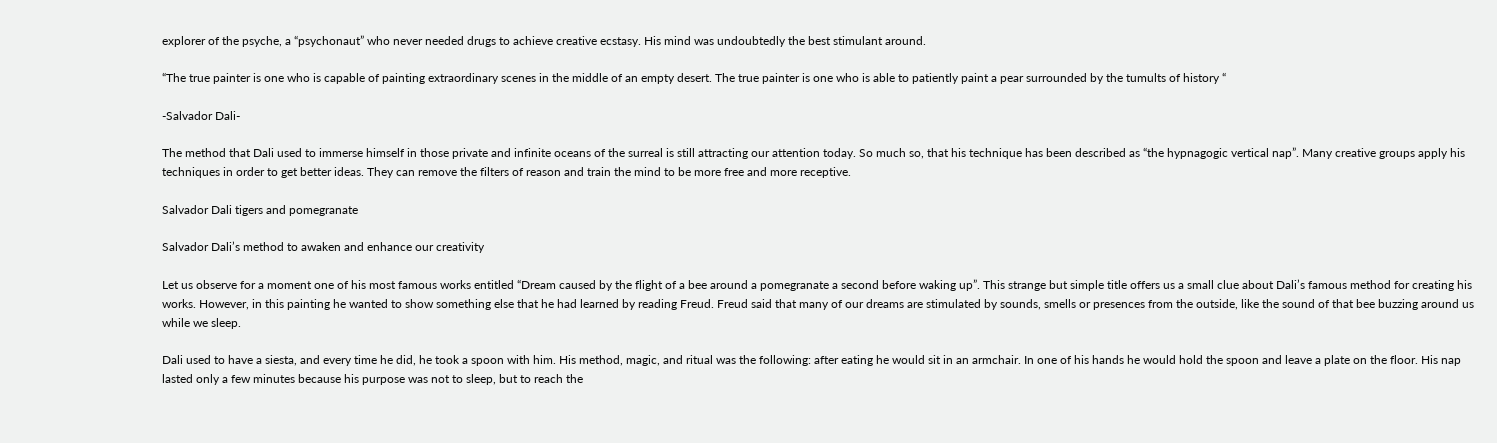explorer of the psyche, a “psychonaut” who never needed drugs to achieve creative ecstasy. His mind was undoubtedly the best stimulant around.

“The true painter is one who is capable of painting extraordinary scenes in the middle of an empty desert. The true painter is one who is able to patiently paint a pear surrounded by the tumults of history “

-Salvador Dali-

The method that Dali used to immerse himself in those private and infinite oceans of the surreal is still attracting our attention today. So much so, that his technique has been described as “the hypnagogic vertical nap”. Many creative groups apply his techniques in order to get better ideas. They can remove the filters of reason and train the mind to be more free and more receptive.

Salvador Dali tigers and pomegranate

Salvador Dali’s method to awaken and enhance our creativity

Let us observe for a moment one of his most famous works entitled “Dream caused by the flight of a bee around a pomegranate a second before waking up”. This strange but simple title offers us a small clue about Dali’s famous method for creating his works. However, in this painting he wanted to show something else that he had learned by reading Freud. Freud said that many of our dreams are stimulated by sounds, smells or presences from the outside, like the sound of that bee buzzing around us while we sleep.

Dali used to have a siesta, and every time he did, he took a spoon with him. His method, magic, and ritual was the following: after eating he would sit in an armchair. In one of his hands he would hold the spoon and leave a plate on the floor. His nap lasted only a few minutes because his purpose was not to sleep, but to reach the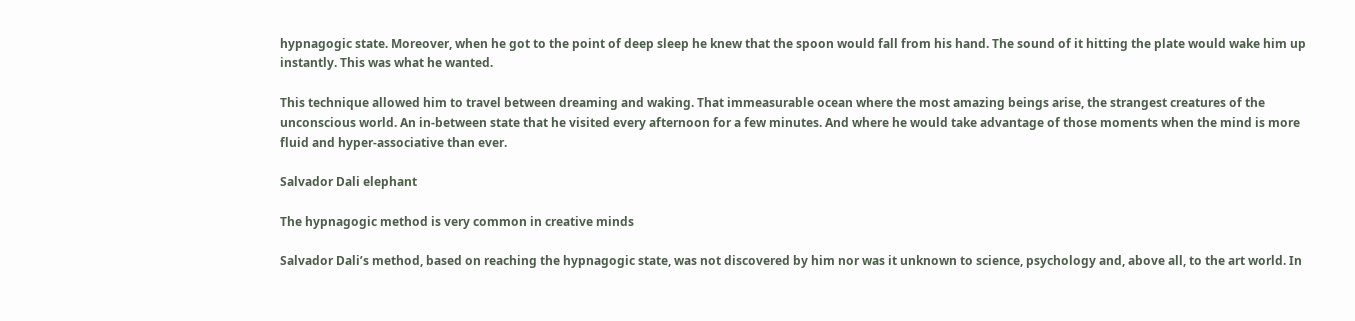hypnagogic state. Moreover, when he got to the point of deep sleep he knew that the spoon would fall from his hand. The sound of it hitting the plate would wake him up instantly. This was what he wanted.

This technique allowed him to travel between dreaming and waking. That immeasurable ocean where the most amazing beings arise, the strangest creatures of the unconscious world. An in-between state that he visited every afternoon for a few minutes. And where he would take advantage of those moments when the mind is more fluid and hyper-associative than ever.

Salvador Dali elephant

The hypnagogic method is very common in creative minds

Salvador Dali’s method, based on reaching the hypnagogic state, was not discovered by him nor was it unknown to science, psychology and, above all, to the art world. In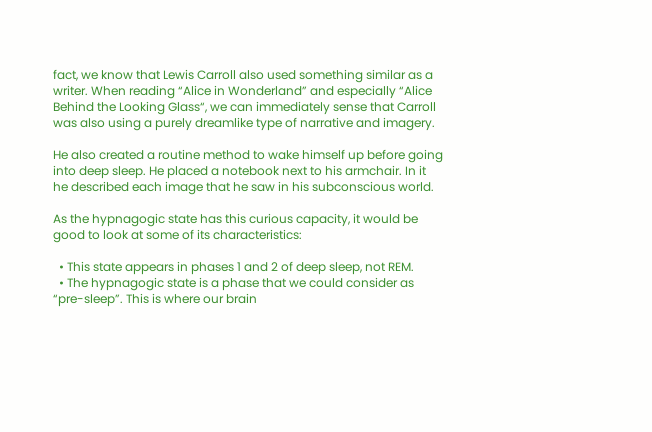fact, we know that Lewis Carroll also used something similar as a writer. When reading “Alice in Wonderland” and especially “Alice Behind the Looking Glass“, we can immediately sense that Carroll was also using a purely dreamlike type of narrative and imagery.

He also created a routine method to wake himself up before going into deep sleep. He placed a notebook next to his armchair. In it he described each image that he saw in his subconscious world.

As the hypnagogic state has this curious capacity, it would be good to look at some of its characteristics:

  • This state appears in phases 1 and 2 of deep sleep, not REM.
  • The hypnagogic state is a phase that we could consider as “pre-sleep”. This is where our brain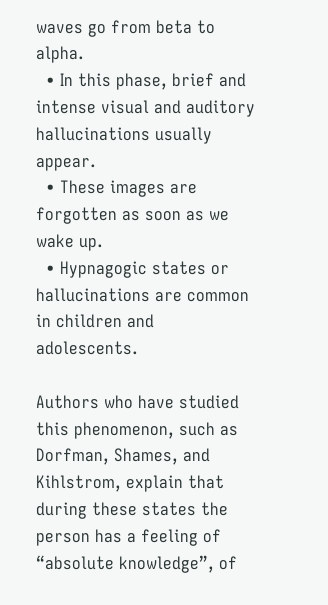waves go from beta to alpha.
  • In this phase, brief and intense visual and auditory hallucinations usually appear.
  • These images are forgotten as soon as we wake up.
  • Hypnagogic states or hallucinations are common in children and adolescents.

Authors who have studied this phenomenon, such as Dorfman, Shames, and Kihlstrom, explain that during these states the person has a feeling of “absolute knowledge”, of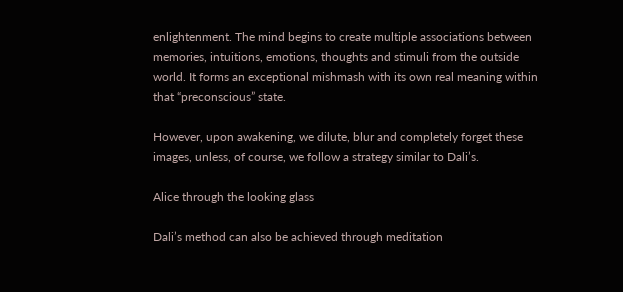enlightenment. The mind begins to create multiple associations between memories, intuitions, emotions, thoughts and stimuli from the outside world. It forms an exceptional mishmash with its own real meaning within that “preconscious” state.

However, upon awakening, we dilute, blur and completely forget these images, unless, of course, we follow a strategy similar to Dali’s.

Alice through the looking glass

Dali’s method can also be achieved through meditation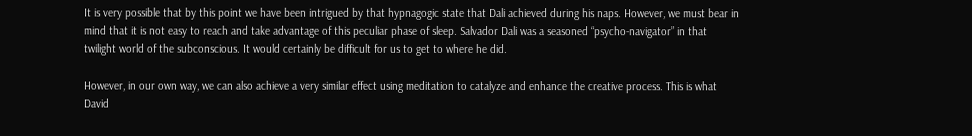It is very possible that by this point we have been intrigued by that hypnagogic state that Dali achieved during his naps. However, we must bear in mind that it is not easy to reach and take advantage of this peculiar phase of sleep. Salvador Dali was a seasoned “psycho-navigator” in that twilight world of the subconscious. It would certainly be difficult for us to get to where he did.

However, in our own way, we can also achieve a very similar effect using meditation to catalyze and enhance the creative process. This is what David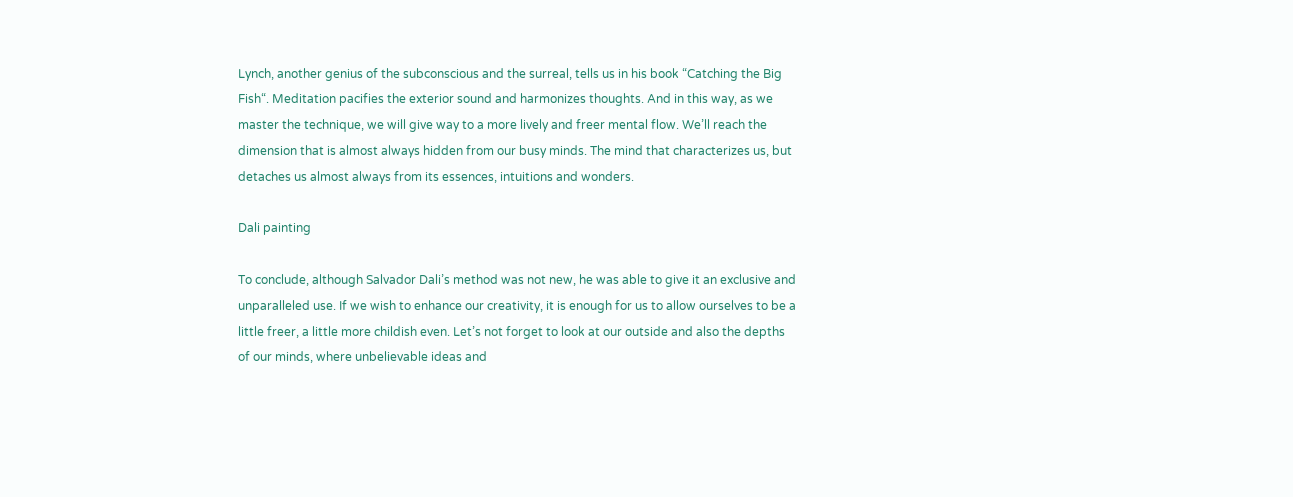Lynch, another genius of the subconscious and the surreal, tells us in his book “Catching the Big Fish“. Meditation pacifies the exterior sound and harmonizes thoughts. And in this way, as we master the technique, we will give way to a more lively and freer mental flow. We’ll reach the dimension that is almost always hidden from our busy minds. The mind that characterizes us, but detaches us almost always from its essences, intuitions and wonders.

Dali painting

To conclude, although Salvador Dali’s method was not new, he was able to give it an exclusive and unparalleled use. If we wish to enhance our creativity, it is enough for us to allow ourselves to be a little freer, a little more childish even. Let’s not forget to look at our outside and also the depths of our minds, where unbelievable ideas and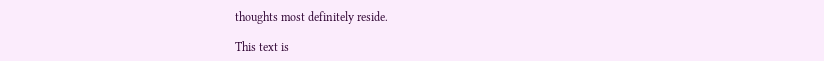thoughts most definitely reside.

This text is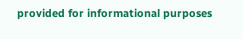provided for informational purposes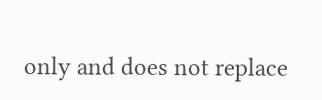only and does not replace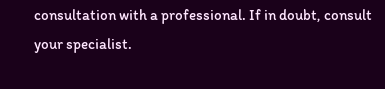consultation with a professional. If in doubt, consult your specialist.